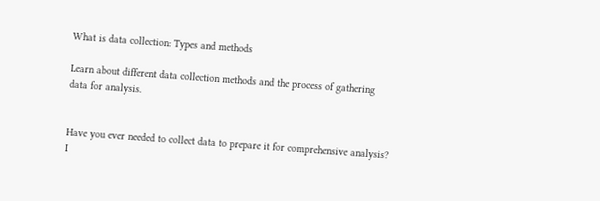What is data collection: Types and methods

Learn about different data collection methods and the process of gathering data for analysis.


Have you ever needed to collect data to prepare it for comprehensive analysis? I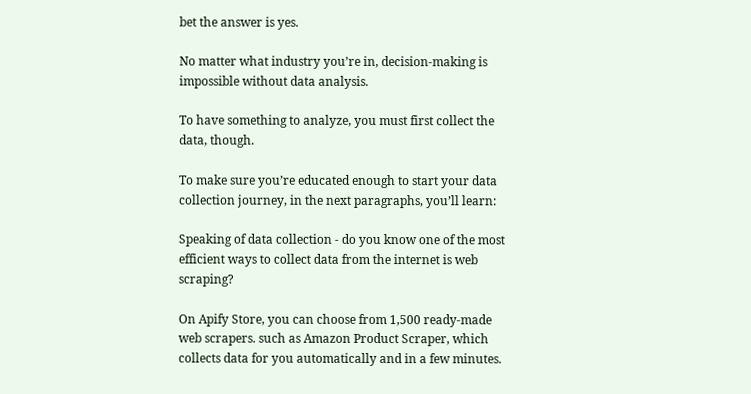bet the answer is yes.

No matter what industry you’re in, decision-making is impossible without data analysis.

To have something to analyze, you must first collect the data, though.

To make sure you’re educated enough to start your data collection journey, in the next paragraphs, you’ll learn:

Speaking of data collection - do you know one of the most efficient ways to collect data from the internet is web scraping?

On Apify Store, you can choose from 1,500 ready-made web scrapers. such as Amazon Product Scraper, which collects data for you automatically and in a few minutes.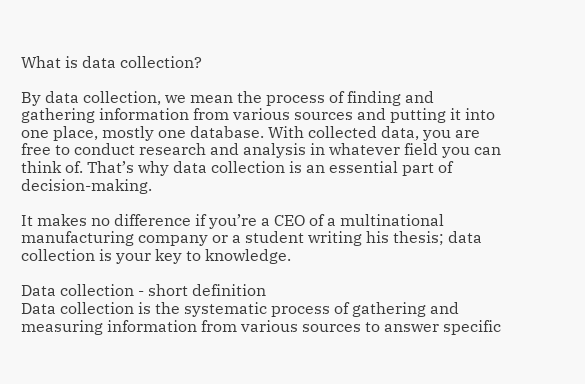What is data collection?

By data collection, we mean the process of finding and gathering information from various sources and putting it into one place, mostly one database. With collected data, you are free to conduct research and analysis in whatever field you can think of. That’s why data collection is an essential part of decision-making.

It makes no difference if you’re a CEO of a multinational manufacturing company or a student writing his thesis; data collection is your key to knowledge.

Data collection - short definition
Data collection is the systematic process of gathering and measuring information from various sources to answer specific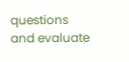questions and evaluate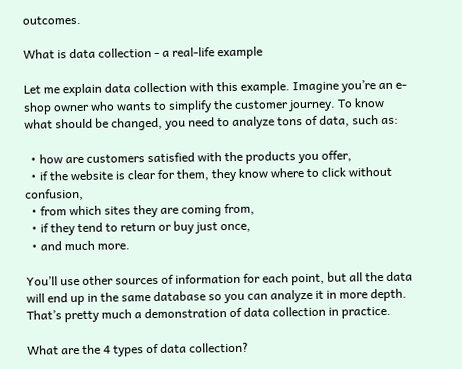outcomes.

What is data collection - a real-life example

Let me explain data collection with this example. Imagine you’re an e-shop owner who wants to simplify the customer journey. To know what should be changed, you need to analyze tons of data, such as:

  • how are customers satisfied with the products you offer,
  • if the website is clear for them, they know where to click without confusion,
  • from which sites they are coming from,
  • if they tend to return or buy just once,
  • and much more.

You’ll use other sources of information for each point, but all the data will end up in the same database so you can analyze it in more depth. That’s pretty much a demonstration of data collection in practice.

What are the 4 types of data collection?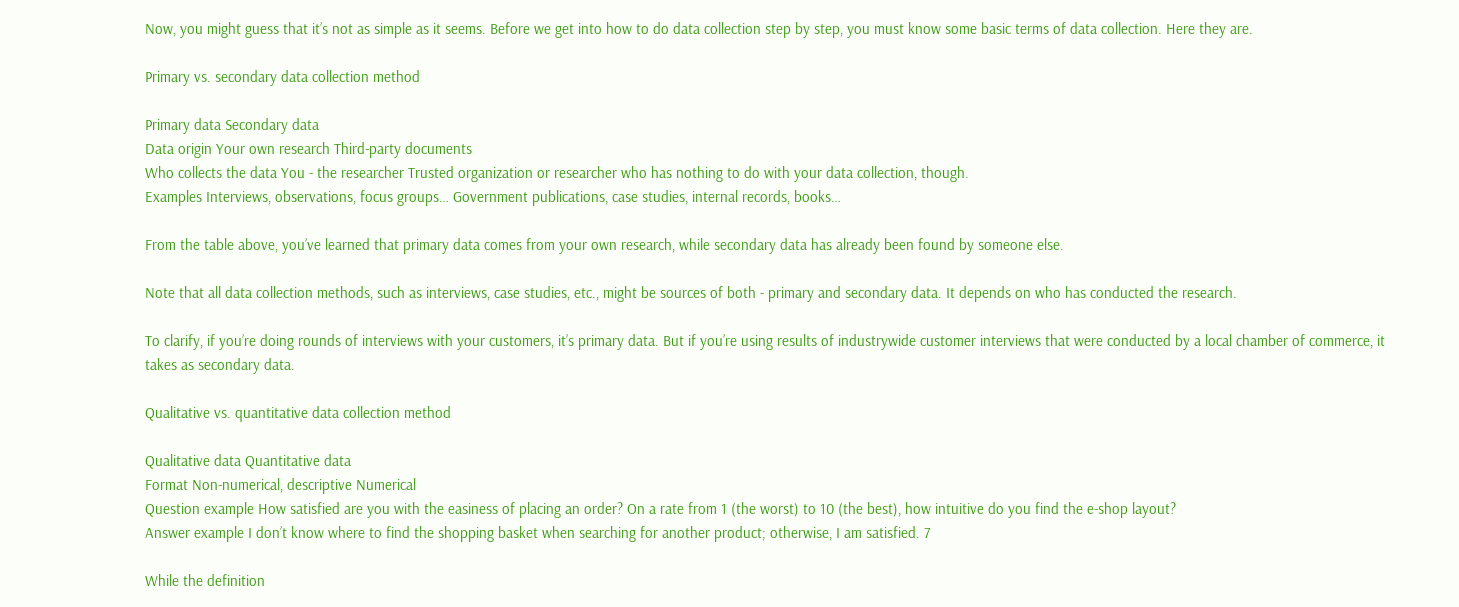Now, you might guess that it’s not as simple as it seems. Before we get into how to do data collection step by step, you must know some basic terms of data collection. Here they are.

Primary vs. secondary data collection method

Primary data Secondary data
Data origin Your own research Third-party documents
Who collects the data You - the researcher Trusted organization or researcher who has nothing to do with your data collection, though.
Examples Interviews, observations, focus groups… Government publications, case studies, internal records, books…

From the table above, you’ve learned that primary data comes from your own research, while secondary data has already been found by someone else.

Note that all data collection methods, such as interviews, case studies, etc., might be sources of both - primary and secondary data. It depends on who has conducted the research.

To clarify, if you’re doing rounds of interviews with your customers, it’s primary data. But if you’re using results of industrywide customer interviews that were conducted by a local chamber of commerce, it takes as secondary data.

Qualitative vs. quantitative data collection method

Qualitative data Quantitative data
Format Non-numerical, descriptive Numerical
Question example How satisfied are you with the easiness of placing an order? On a rate from 1 (the worst) to 10 (the best), how intuitive do you find the e-shop layout?
Answer example I don’t know where to find the shopping basket when searching for another product; otherwise, I am satisfied. 7

While the definition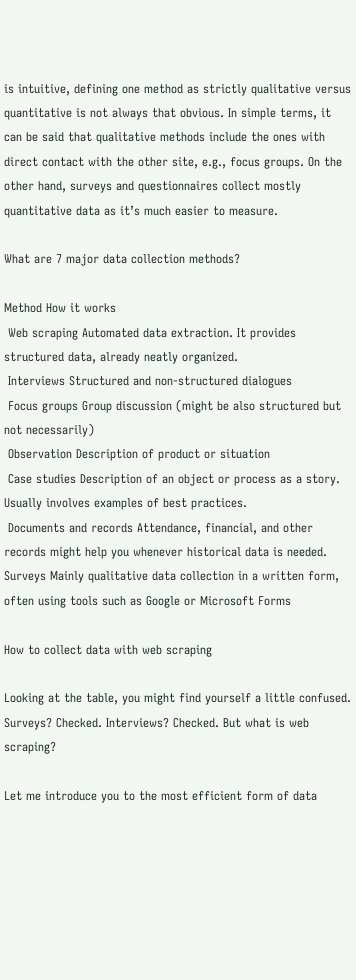is intuitive, defining one method as strictly qualitative versus quantitative is not always that obvious. In simple terms, it can be said that qualitative methods include the ones with direct contact with the other site, e.g., focus groups. On the other hand, surveys and questionnaires collect mostly quantitative data as it’s much easier to measure.

What are 7 major data collection methods?

Method How it works
 Web scraping Automated data extraction. It provides structured data, already neatly organized.
 Interviews Structured and non-structured dialogues
 Focus groups Group discussion (might be also structured but not necessarily)
 Observation Description of product or situation
 Case studies Description of an object or process as a story. Usually involves examples of best practices.
 Documents and records Attendance, financial, and other records might help you whenever historical data is needed.
Surveys Mainly qualitative data collection in a written form, often using tools such as Google or Microsoft Forms

How to collect data with web scraping

Looking at the table, you might find yourself a little confused. Surveys? Checked. Interviews? Checked. But what is web scraping?

Let me introduce you to the most efficient form of data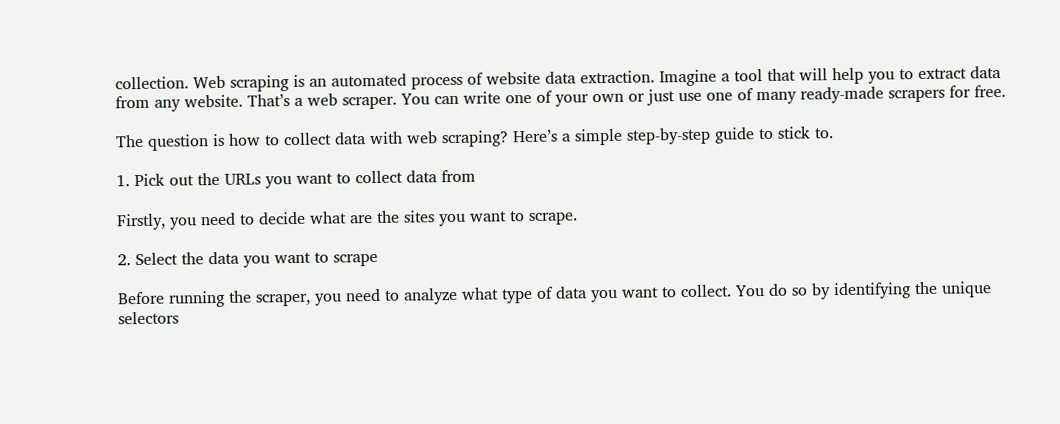collection. Web scraping is an automated process of website data extraction. Imagine a tool that will help you to extract data from any website. That’s a web scraper. You can write one of your own or just use one of many ready-made scrapers for free.

The question is how to collect data with web scraping? Here’s a simple step-by-step guide to stick to.

1. Pick out the URLs you want to collect data from

Firstly, you need to decide what are the sites you want to scrape.

2. Select the data you want to scrape

Before running the scraper, you need to analyze what type of data you want to collect. You do so by identifying the unique selectors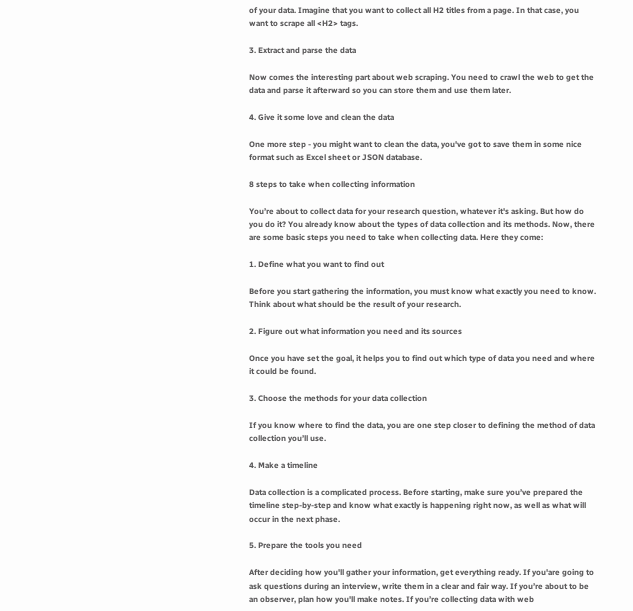of your data. Imagine that you want to collect all H2 titles from a page. In that case, you want to scrape all <H2> tags.

3. Extract and parse the data

Now comes the interesting part about web scraping. You need to crawl the web to get the data and parse it afterward so you can store them and use them later.

4. Give it some love and clean the data

One more step - you might want to clean the data, you've got to save them in some nice format such as Excel sheet or JSON database.

8 steps to take when collecting information

You’re about to collect data for your research question, whatever it's asking. But how do you do it? You already know about the types of data collection and its methods. Now, there are some basic steps you need to take when collecting data. Here they come:

1. Define what you want to find out

Before you start gathering the information, you must know what exactly you need to know. Think about what should be the result of your research.

2. Figure out what information you need and its sources

Once you have set the goal, it helps you to find out which type of data you need and where it could be found.

3. Choose the methods for your data collection

If you know where to find the data, you are one step closer to defining the method of data collection you’ll use.

4. Make a timeline

Data collection is a complicated process. Before starting, make sure you’ve prepared the timeline step-by-step and know what exactly is happening right now, as well as what will occur in the next phase.

5. Prepare the tools you need

After deciding how you'll gather your information, get everything ready. If you'are going to ask questions during an interview, write them in a clear and fair way. If you’re about to be an observer, plan how you'll make notes. If you’re collecting data with web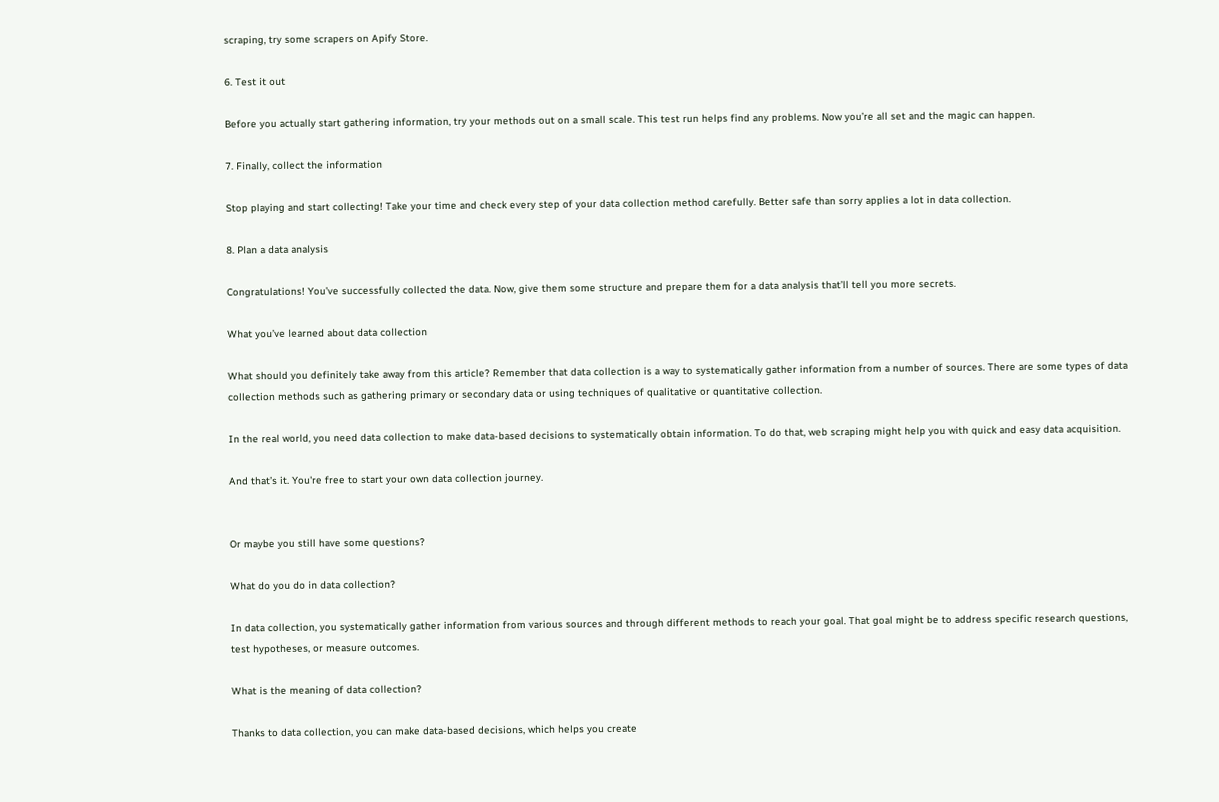scraping, try some scrapers on Apify Store.

6. Test it out

Before you actually start gathering information, try your methods out on a small scale. This test run helps find any problems. Now you’re all set and the magic can happen.

7. Finally, collect the information

Stop playing and start collecting! Take your time and check every step of your data collection method carefully. Better safe than sorry applies a lot in data collection.

8. Plan a data analysis

Congratulations! You’ve successfully collected the data. Now, give them some structure and prepare them for a data analysis that’ll tell you more secrets.

What you’ve learned about data collection

What should you definitely take away from this article? Remember that data collection is a way to systematically gather information from a number of sources. There are some types of data collection methods such as gathering primary or secondary data or using techniques of qualitative or quantitative collection.

In the real world, you need data collection to make data-based decisions to systematically obtain information. To do that, web scraping might help you with quick and easy data acquisition.

And that’s it. You're free to start your own data collection journey.


Or maybe you still have some questions?

What do you do in data collection?

In data collection, you systematically gather information from various sources and through different methods to reach your goal. That goal might be to address specific research questions, test hypotheses, or measure outcomes.

What is the meaning of data collection?

Thanks to data collection, you can make data-based decisions, which helps you create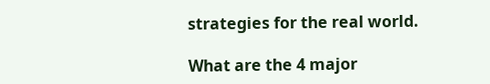strategies for the real world.

What are the 4 major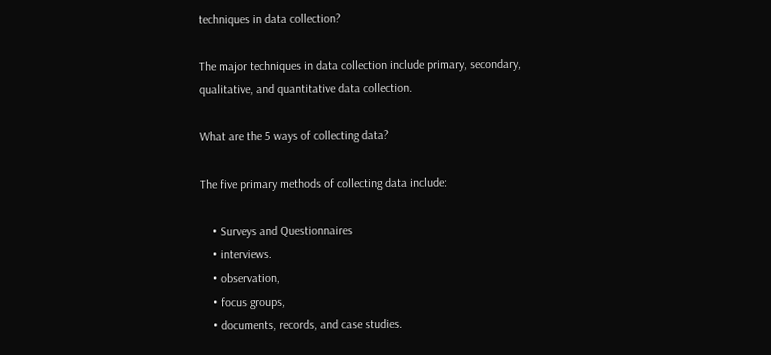techniques in data collection?

The major techniques in data collection include primary, secondary, qualitative, and quantitative data collection.

What are the 5 ways of collecting data?

The five primary methods of collecting data include:

    • Surveys and Questionnaires
    • interviews.
    • observation,
    • focus groups,
    • documents, records, and case studies.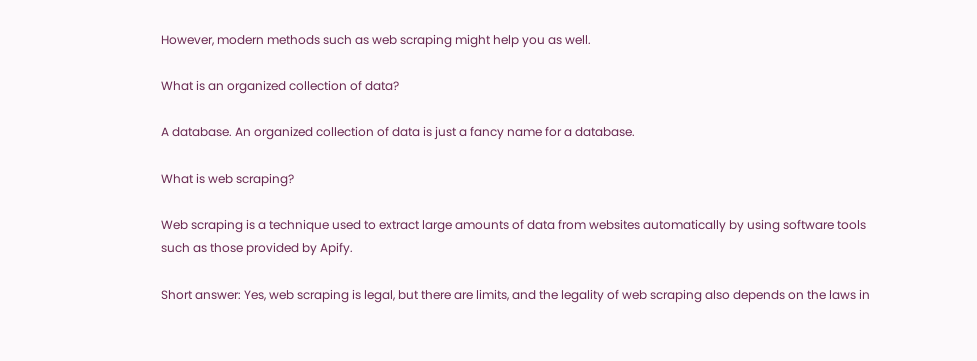However, modern methods such as web scraping might help you as well.

What is an organized collection of data?

A database. An organized collection of data is just a fancy name for a database.

What is web scraping?

Web scraping is a technique used to extract large amounts of data from websites automatically by using software tools such as those provided by Apify.

Short answer: Yes, web scraping is legal, but there are limits, and the legality of web scraping also depends on the laws in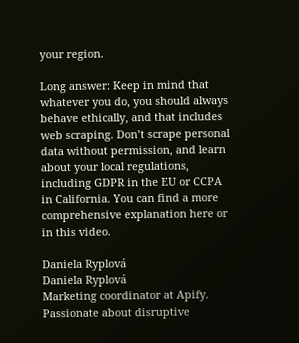your region.

Long answer: Keep in mind that whatever you do, you should always behave ethically, and that includes web scraping. Don’t scrape personal data without permission, and learn about your local regulations, including GDPR in the EU or CCPA in California. You can find a more comprehensive explanation here or in this video.

Daniela Ryplová
Daniela Ryplová
Marketing coordinator at Apify. Passionate about disruptive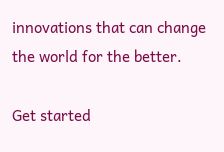innovations that can change the world for the better.

Get started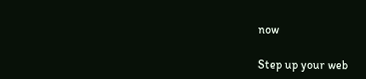now

Step up your web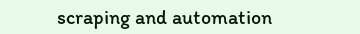scraping and automation